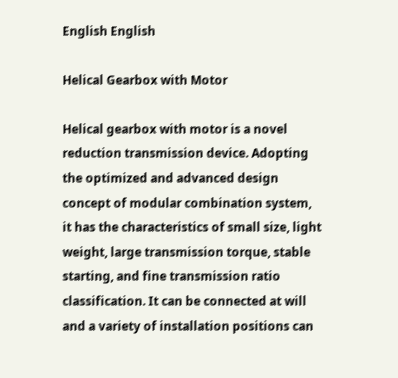English English

Helical Gearbox with Motor

Helical gearbox with motor is a novel reduction transmission device. Adopting the optimized and advanced design concept of modular combination system, it has the characteristics of small size, light weight, large transmission torque, stable starting, and fine transmission ratio classification. It can be connected at will and a variety of installation positions can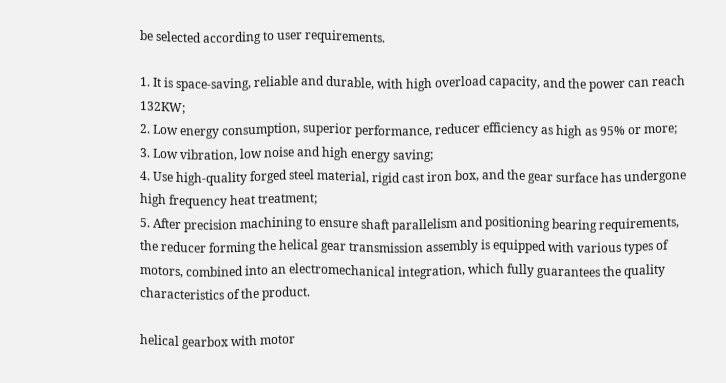be selected according to user requirements.

1. It is space-saving, reliable and durable, with high overload capacity, and the power can reach 132KW;
2. Low energy consumption, superior performance, reducer efficiency as high as 95% or more;
3. Low vibration, low noise and high energy saving;
4. Use high-quality forged steel material, rigid cast iron box, and the gear surface has undergone high frequency heat treatment;
5. After precision machining to ensure shaft parallelism and positioning bearing requirements, the reducer forming the helical gear transmission assembly is equipped with various types of motors, combined into an electromechanical integration, which fully guarantees the quality characteristics of the product.

helical gearbox with motor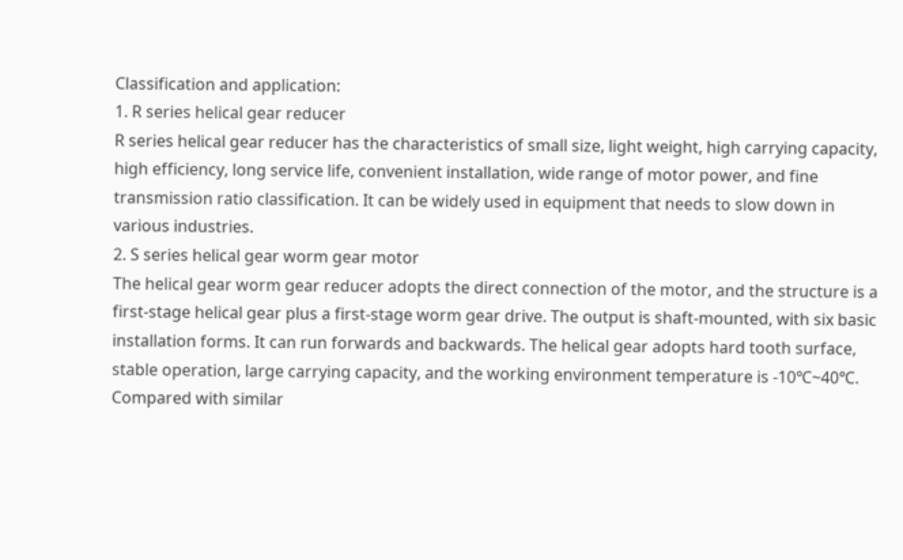Classification and application:
1. R series helical gear reducer
R series helical gear reducer has the characteristics of small size, light weight, high carrying capacity, high efficiency, long service life, convenient installation, wide range of motor power, and fine transmission ratio classification. It can be widely used in equipment that needs to slow down in various industries.
2. S series helical gear worm gear motor
The helical gear worm gear reducer adopts the direct connection of the motor, and the structure is a first-stage helical gear plus a first-stage worm gear drive. The output is shaft-mounted, with six basic installation forms. It can run forwards and backwards. The helical gear adopts hard tooth surface, stable operation, large carrying capacity, and the working environment temperature is -10℃~40℃. Compared with similar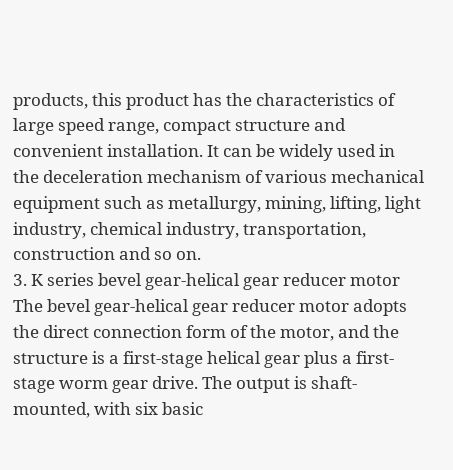products, this product has the characteristics of large speed range, compact structure and convenient installation. It can be widely used in the deceleration mechanism of various mechanical equipment such as metallurgy, mining, lifting, light industry, chemical industry, transportation, construction and so on.
3. K series bevel gear-helical gear reducer motor
The bevel gear-helical gear reducer motor adopts the direct connection form of the motor, and the structure is a first-stage helical gear plus a first-stage worm gear drive. The output is shaft-mounted, with six basic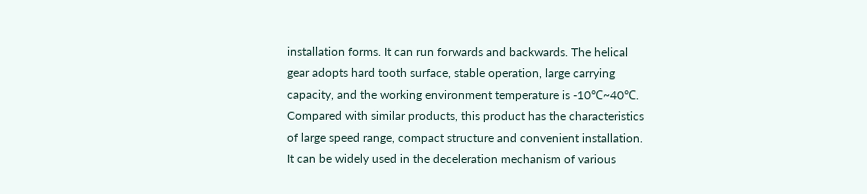installation forms. It can run forwards and backwards. The helical gear adopts hard tooth surface, stable operation, large carrying capacity, and the working environment temperature is -10℃~40℃. Compared with similar products, this product has the characteristics of large speed range, compact structure and convenient installation. It can be widely used in the deceleration mechanism of various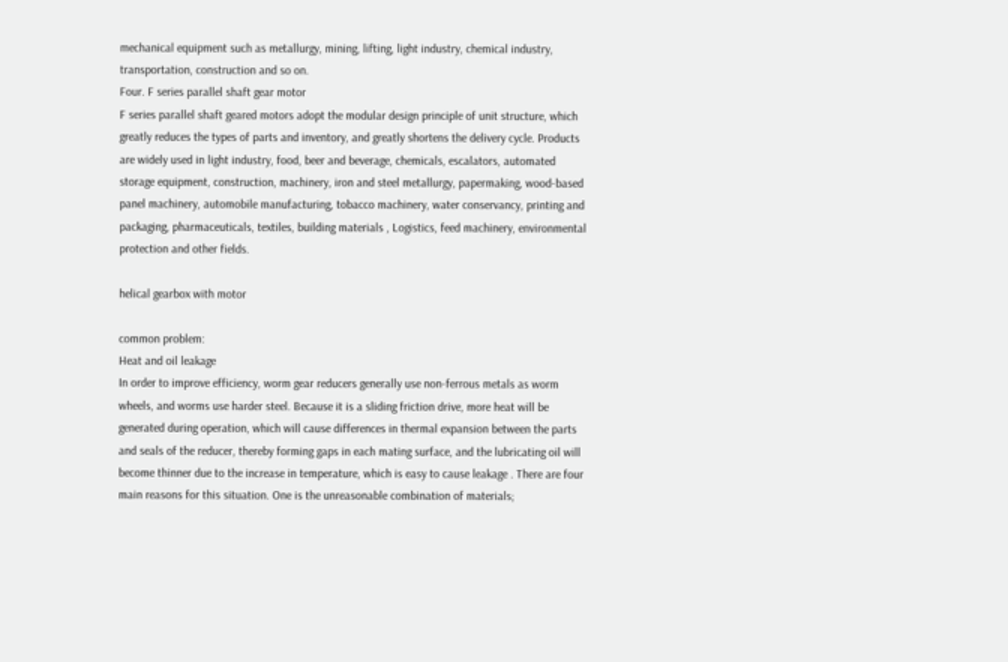mechanical equipment such as metallurgy, mining, lifting, light industry, chemical industry, transportation, construction and so on.
Four. F series parallel shaft gear motor
F series parallel shaft geared motors adopt the modular design principle of unit structure, which greatly reduces the types of parts and inventory, and greatly shortens the delivery cycle. Products are widely used in light industry, food, beer and beverage, chemicals, escalators, automated storage equipment, construction, machinery, iron and steel metallurgy, papermaking, wood-based panel machinery, automobile manufacturing, tobacco machinery, water conservancy, printing and packaging, pharmaceuticals, textiles, building materials , Logistics, feed machinery, environmental protection and other fields.

helical gearbox with motor

common problem:
Heat and oil leakage
In order to improve efficiency, worm gear reducers generally use non-ferrous metals as worm wheels, and worms use harder steel. Because it is a sliding friction drive, more heat will be generated during operation, which will cause differences in thermal expansion between the parts and seals of the reducer, thereby forming gaps in each mating surface, and the lubricating oil will become thinner due to the increase in temperature, which is easy to cause leakage . There are four main reasons for this situation. One is the unreasonable combination of materials;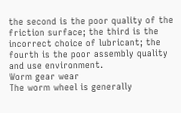the second is the poor quality of the friction surface; the third is the incorrect choice of lubricant; the fourth is the poor assembly quality and use environment.
Worm gear wear
The worm wheel is generally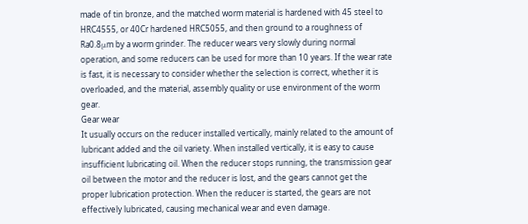made of tin bronze, and the matched worm material is hardened with 45 steel to HRC4555, or 40Cr hardened HRC5055, and then ground to a roughness of Ra0.8μm by a worm grinder. The reducer wears very slowly during normal operation, and some reducers can be used for more than 10 years. If the wear rate is fast, it is necessary to consider whether the selection is correct, whether it is overloaded, and the material, assembly quality or use environment of the worm gear.
Gear wear
It usually occurs on the reducer installed vertically, mainly related to the amount of lubricant added and the oil variety. When installed vertically, it is easy to cause insufficient lubricating oil. When the reducer stops running, the transmission gear oil between the motor and the reducer is lost, and the gears cannot get the proper lubrication protection. When the reducer is started, the gears are not effectively lubricated, causing mechanical wear and even damage.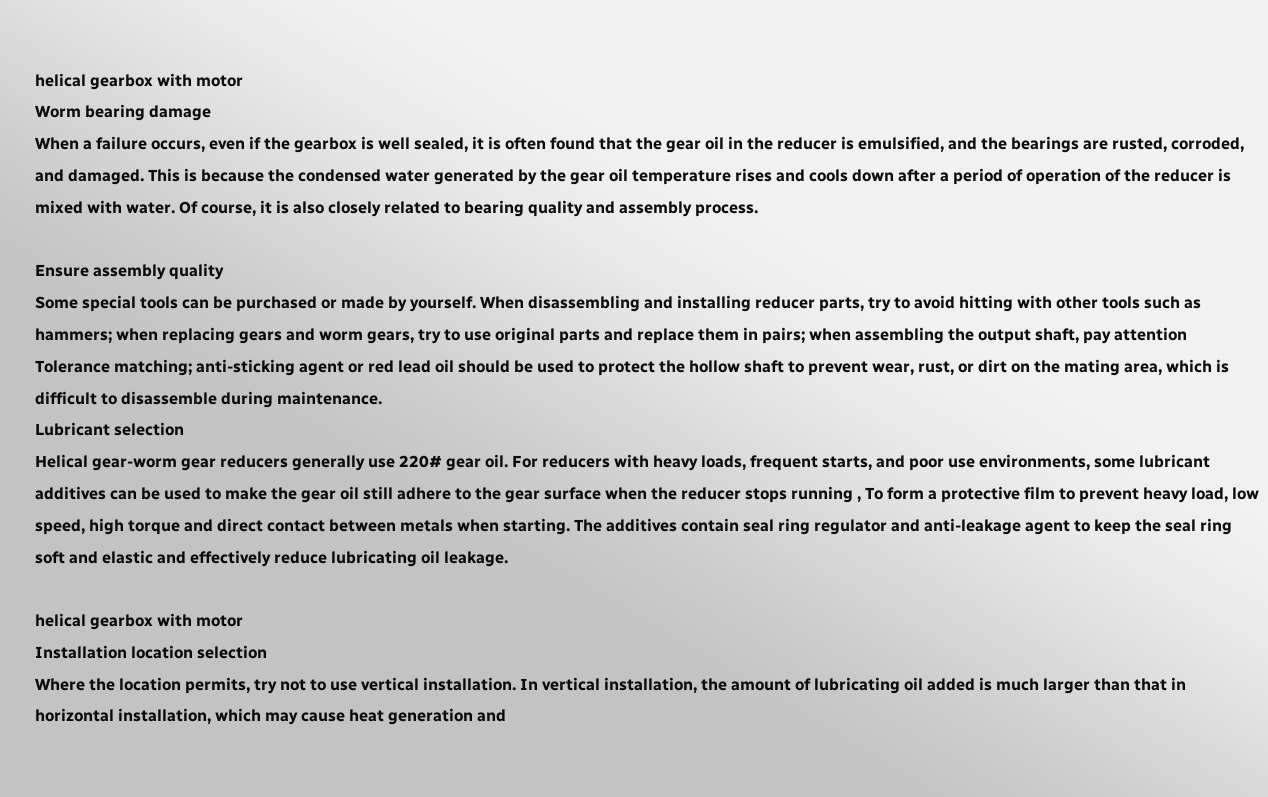helical gearbox with motor
Worm bearing damage
When a failure occurs, even if the gearbox is well sealed, it is often found that the gear oil in the reducer is emulsified, and the bearings are rusted, corroded, and damaged. This is because the condensed water generated by the gear oil temperature rises and cools down after a period of operation of the reducer is mixed with water. Of course, it is also closely related to bearing quality and assembly process.

Ensure assembly quality
Some special tools can be purchased or made by yourself. When disassembling and installing reducer parts, try to avoid hitting with other tools such as hammers; when replacing gears and worm gears, try to use original parts and replace them in pairs; when assembling the output shaft, pay attention Tolerance matching; anti-sticking agent or red lead oil should be used to protect the hollow shaft to prevent wear, rust, or dirt on the mating area, which is difficult to disassemble during maintenance.
Lubricant selection
Helical gear-worm gear reducers generally use 220# gear oil. For reducers with heavy loads, frequent starts, and poor use environments, some lubricant additives can be used to make the gear oil still adhere to the gear surface when the reducer stops running , To form a protective film to prevent heavy load, low speed, high torque and direct contact between metals when starting. The additives contain seal ring regulator and anti-leakage agent to keep the seal ring soft and elastic and effectively reduce lubricating oil leakage.

helical gearbox with motor
Installation location selection
Where the location permits, try not to use vertical installation. In vertical installation, the amount of lubricating oil added is much larger than that in horizontal installation, which may cause heat generation and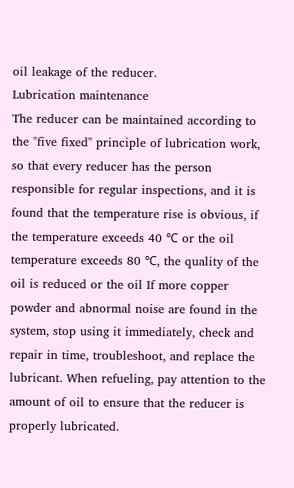oil leakage of the reducer.
Lubrication maintenance
The reducer can be maintained according to the "five fixed" principle of lubrication work, so that every reducer has the person responsible for regular inspections, and it is found that the temperature rise is obvious, if the temperature exceeds 40 ℃ or the oil temperature exceeds 80 ℃, the quality of the oil is reduced or the oil If more copper powder and abnormal noise are found in the system, stop using it immediately, check and repair in time, troubleshoot, and replace the lubricant. When refueling, pay attention to the amount of oil to ensure that the reducer is properly lubricated.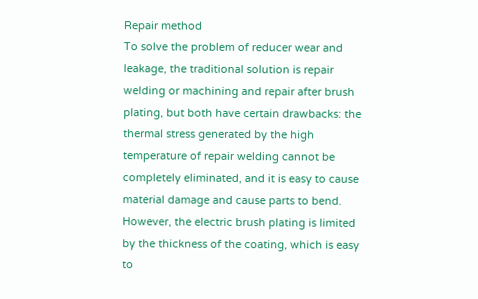Repair method
To solve the problem of reducer wear and leakage, the traditional solution is repair welding or machining and repair after brush plating, but both have certain drawbacks: the thermal stress generated by the high temperature of repair welding cannot be completely eliminated, and it is easy to cause material damage and cause parts to bend. However, the electric brush plating is limited by the thickness of the coating, which is easy to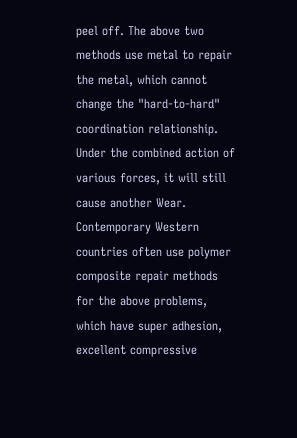peel off. The above two methods use metal to repair the metal, which cannot change the "hard-to-hard" coordination relationship. Under the combined action of various forces, it will still cause another Wear. Contemporary Western countries often use polymer composite repair methods for the above problems, which have super adhesion, excellent compressive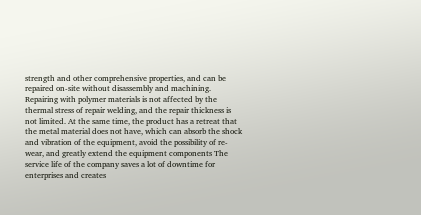strength and other comprehensive properties, and can be repaired on-site without disassembly and machining. Repairing with polymer materials is not affected by the thermal stress of repair welding, and the repair thickness is not limited. At the same time, the product has a retreat that the metal material does not have, which can absorb the shock and vibration of the equipment, avoid the possibility of re-wear, and greatly extend the equipment components The service life of the company saves a lot of downtime for enterprises and creates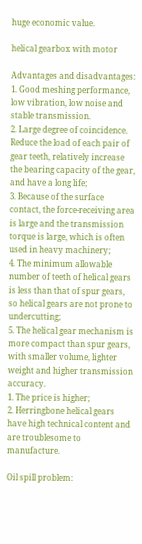huge economic value.

helical gearbox with motor

Advantages and disadvantages:
1. Good meshing performance, low vibration, low noise and stable transmission.
2. Large degree of coincidence. Reduce the load of each pair of gear teeth, relatively increase the bearing capacity of the gear, and have a long life;
3. Because of the surface contact, the force-receiving area is large and the transmission torque is large, which is often used in heavy machinery;
4. The minimum allowable number of teeth of helical gears is less than that of spur gears, so helical gears are not prone to undercutting;
5. The helical gear mechanism is more compact than spur gears, with smaller volume, lighter weight and higher transmission accuracy.
1. The price is higher;
2. Herringbone helical gears have high technical content and are troublesome to manufacture.

Oil spill problem: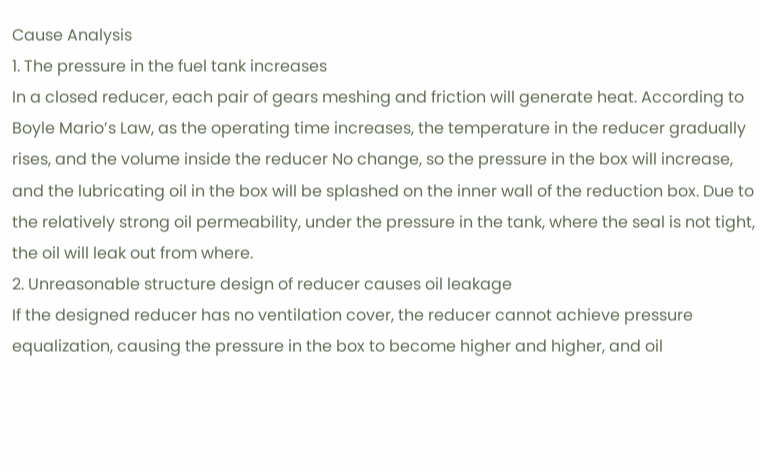Cause Analysis
1. The pressure in the fuel tank increases
In a closed reducer, each pair of gears meshing and friction will generate heat. According to Boyle Mario’s Law, as the operating time increases, the temperature in the reducer gradually rises, and the volume inside the reducer No change, so the pressure in the box will increase, and the lubricating oil in the box will be splashed on the inner wall of the reduction box. Due to the relatively strong oil permeability, under the pressure in the tank, where the seal is not tight, the oil will leak out from where.
2. Unreasonable structure design of reducer causes oil leakage
If the designed reducer has no ventilation cover, the reducer cannot achieve pressure equalization, causing the pressure in the box to become higher and higher, and oil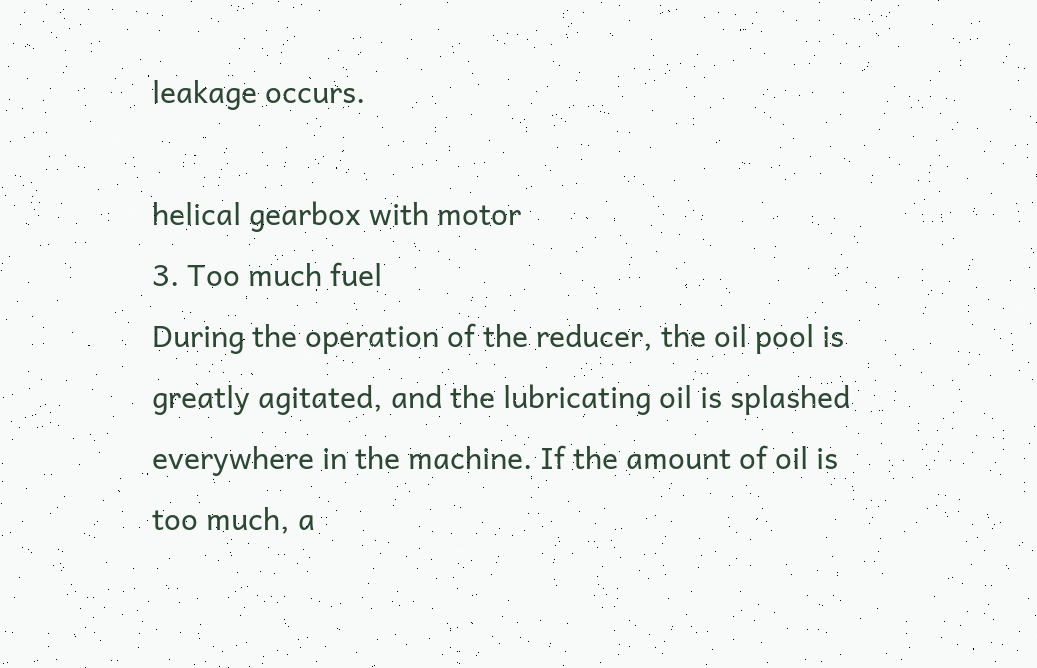leakage occurs.

helical gearbox with motor
3. Too much fuel
During the operation of the reducer, the oil pool is greatly agitated, and the lubricating oil is splashed everywhere in the machine. If the amount of oil is too much, a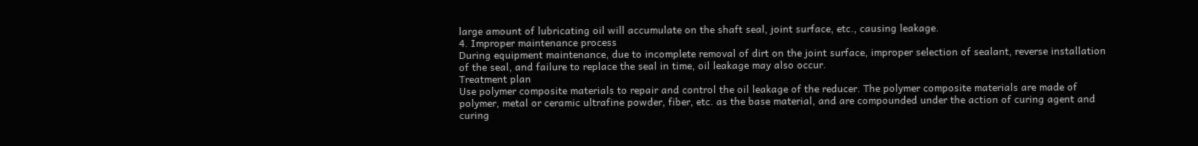large amount of lubricating oil will accumulate on the shaft seal, joint surface, etc., causing leakage.
4. Improper maintenance process
During equipment maintenance, due to incomplete removal of dirt on the joint surface, improper selection of sealant, reverse installation of the seal, and failure to replace the seal in time, oil leakage may also occur.
Treatment plan
Use polymer composite materials to repair and control the oil leakage of the reducer. The polymer composite materials are made of polymer, metal or ceramic ultrafine powder, fiber, etc. as the base material, and are compounded under the action of curing agent and curing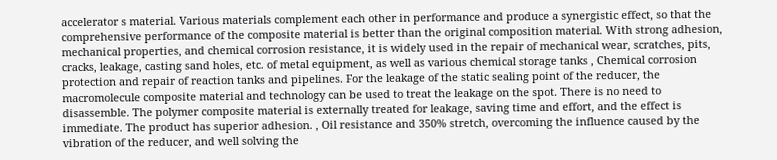accelerator s material. Various materials complement each other in performance and produce a synergistic effect, so that the comprehensive performance of the composite material is better than the original composition material. With strong adhesion, mechanical properties, and chemical corrosion resistance, it is widely used in the repair of mechanical wear, scratches, pits, cracks, leakage, casting sand holes, etc. of metal equipment, as well as various chemical storage tanks , Chemical corrosion protection and repair of reaction tanks and pipelines. For the leakage of the static sealing point of the reducer, the macromolecule composite material and technology can be used to treat the leakage on the spot. There is no need to disassemble. The polymer composite material is externally treated for leakage, saving time and effort, and the effect is immediate. The product has superior adhesion. , Oil resistance and 350% stretch, overcoming the influence caused by the vibration of the reducer, and well solving the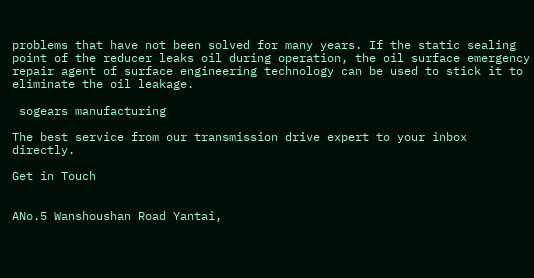problems that have not been solved for many years. If the static sealing point of the reducer leaks oil during operation, the oil surface emergency repair agent of surface engineering technology can be used to stick it to eliminate the oil leakage.

 sogears manufacturing

The best service from our transmission drive expert to your inbox directly.

Get in Touch


ANo.5 Wanshoushan Road Yantai,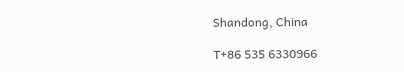Shandong, China

T+86 535 6330966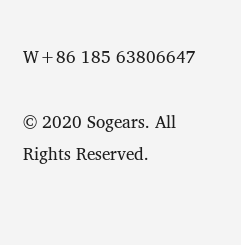W+86 185 63806647

© 2020 Sogears. All Rights Reserved.